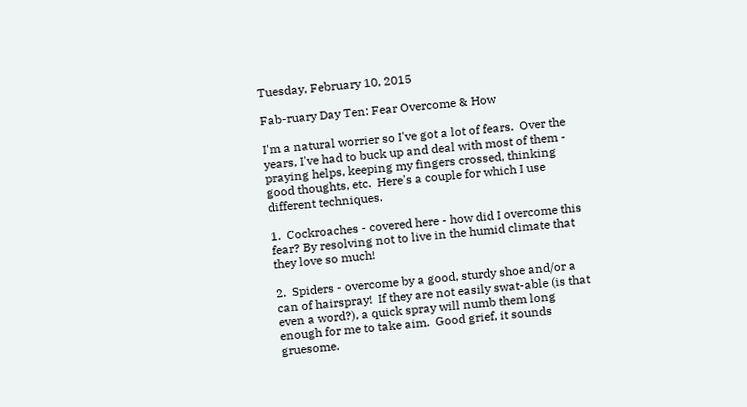Tuesday, February 10, 2015

Fab-ruary Day Ten: Fear Overcome & How

I'm a natural worrier so I've got a lot of fears.  Over the years, I've had to buck up and deal with most of them - praying helps, keeping my fingers crossed, thinking good thoughts, etc.  Here's a couple for which I use different techniques.

1.  Cockroaches - covered here - how did I overcome this fear? By resolving not to live in the humid climate that they love so much!

2.  Spiders - overcome by a good, sturdy shoe and/or a can of hairspray!  If they are not easily swat-able (is that even a word?), a quick spray will numb them long enough for me to take aim.  Good grief, it sounds gruesome.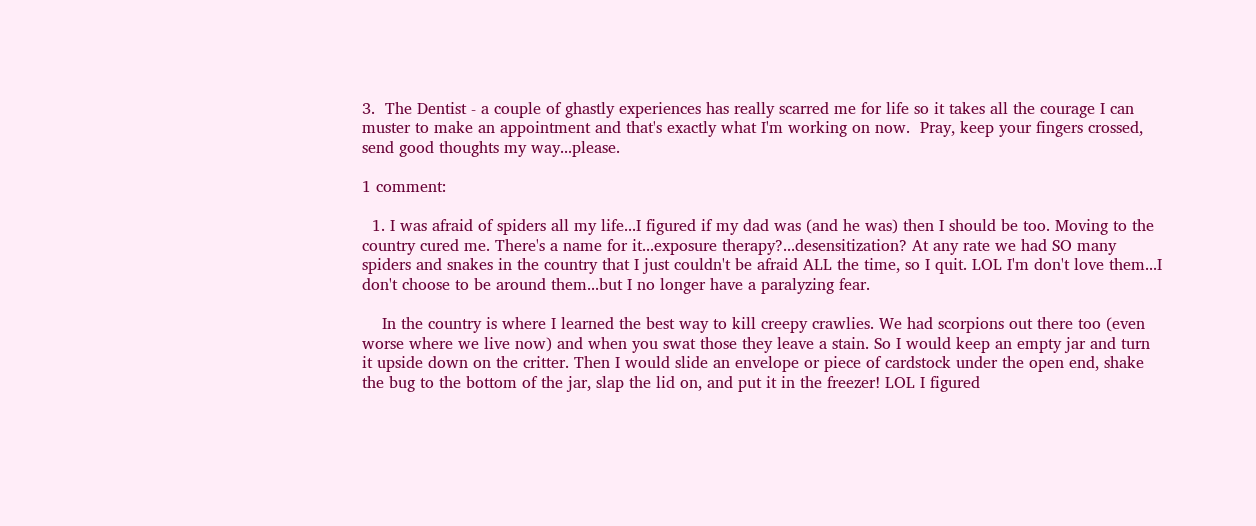3.  The Dentist - a couple of ghastly experiences has really scarred me for life so it takes all the courage I can muster to make an appointment and that's exactly what I'm working on now.  Pray, keep your fingers crossed, send good thoughts my way...please.

1 comment:

  1. I was afraid of spiders all my life...I figured if my dad was (and he was) then I should be too. Moving to the country cured me. There's a name for it...exposure therapy?...desensitization? At any rate we had SO many spiders and snakes in the country that I just couldn't be afraid ALL the time, so I quit. LOL I'm don't love them...I don't choose to be around them...but I no longer have a paralyzing fear.

    In the country is where I learned the best way to kill creepy crawlies. We had scorpions out there too (even worse where we live now) and when you swat those they leave a stain. So I would keep an empty jar and turn it upside down on the critter. Then I would slide an envelope or piece of cardstock under the open end, shake the bug to the bottom of the jar, slap the lid on, and put it in the freezer! LOL I figured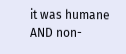it was humane AND non-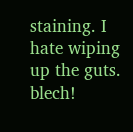staining. I hate wiping up the guts. blech!